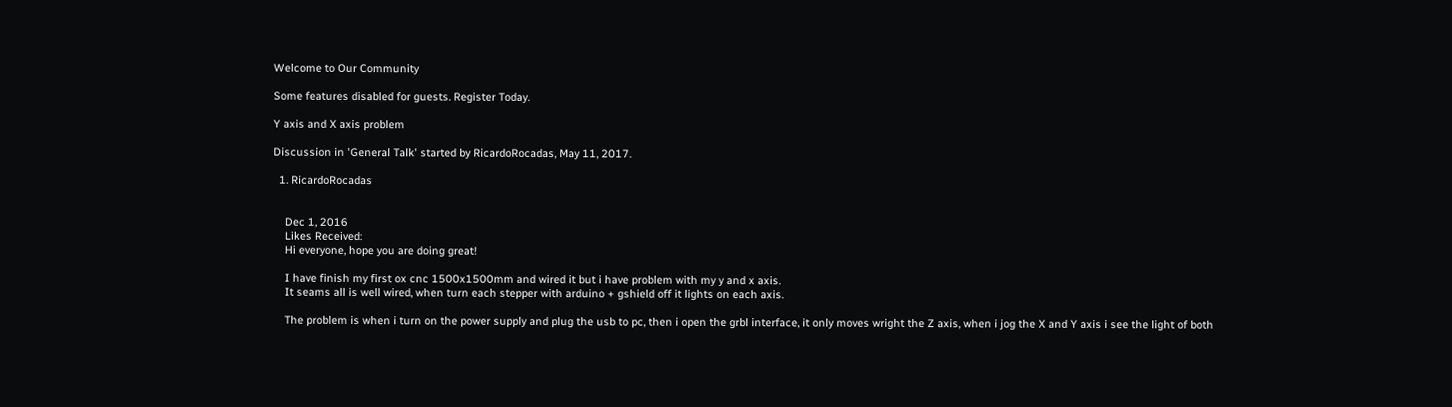Welcome to Our Community

Some features disabled for guests. Register Today.

Y axis and X axis problem

Discussion in 'General Talk' started by RicardoRocadas, May 11, 2017.

  1. RicardoRocadas


    Dec 1, 2016
    Likes Received:
    Hi everyone, hope you are doing great!

    I have finish my first ox cnc 1500x1500mm and wired it but i have problem with my y and x axis.
    It seams all is well wired, when turn each stepper with arduino + gshield off it lights on each axis.

    The problem is when i turn on the power supply and plug the usb to pc, then i open the grbl interface, it only moves wright the Z axis, when i jog the X and Y axis i see the light of both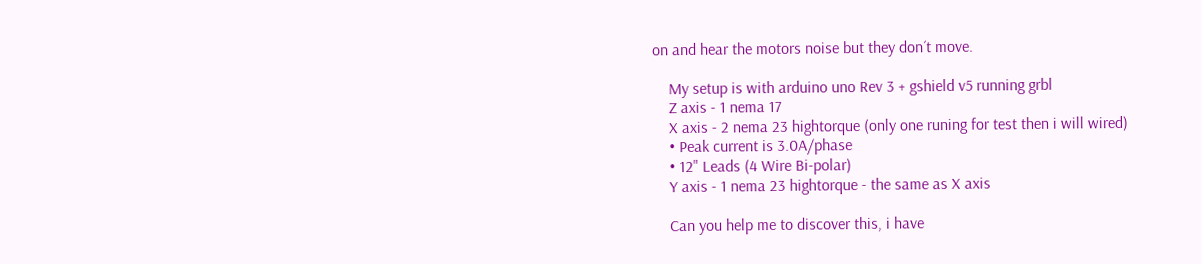on and hear the motors noise but they don´t move.

    My setup is with arduino uno Rev 3 + gshield v5 running grbl
    Z axis - 1 nema 17
    X axis - 2 nema 23 hightorque (only one runing for test then i will wired)
    • Peak current is 3.0A/phase
    • 12" Leads (4 Wire Bi-polar)
    Y axis - 1 nema 23 hightorque - the same as X axis

    Can you help me to discover this, i have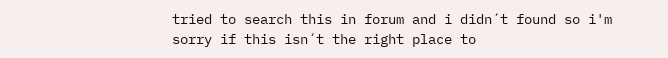tried to search this in forum and i didn´t found so i'm sorry if this isn´t the right place to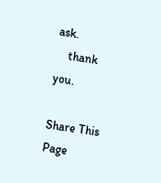ask.
    thank you.

Share This Page